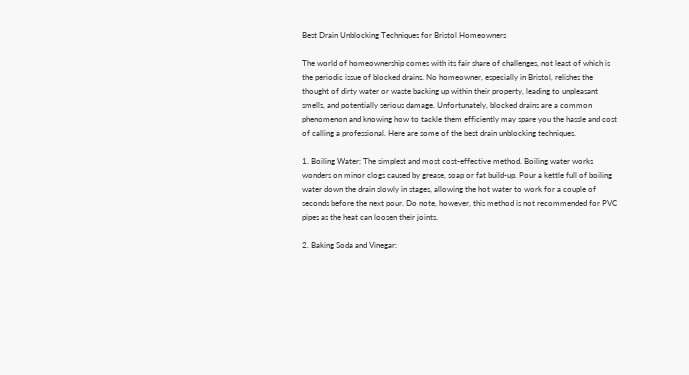Best Drain Unblocking Techniques for Bristol Homeowners

The world of homeownership comes with its fair share of challenges, not least of which is the periodic issue of blocked drains. No homeowner, especially in Bristol, relishes the thought of dirty water or waste backing up within their property, leading to unpleasant smells, and potentially serious damage. Unfortunately, blocked drains are a common phenomenon and knowing how to tackle them efficiently may spare you the hassle and cost of calling a professional. Here are some of the best drain unblocking techniques.

1. Boiling Water: The simplest and most cost-effective method. Boiling water works wonders on minor clogs caused by grease, soap or fat build-up. Pour a kettle full of boiling water down the drain slowly in stages, allowing the hot water to work for a couple of seconds before the next pour. Do note, however, this method is not recommended for PVC pipes as the heat can loosen their joints.

2. Baking Soda and Vinegar: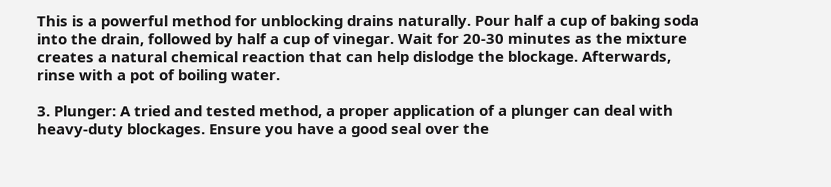This is a powerful method for unblocking drains naturally. Pour half a cup of baking soda into the drain, followed by half a cup of vinegar. Wait for 20-30 minutes as the mixture creates a natural chemical reaction that can help dislodge the blockage. Afterwards, rinse with a pot of boiling water.

3. Plunger: A tried and tested method, a proper application of a plunger can deal with heavy-duty blockages. Ensure you have a good seal over the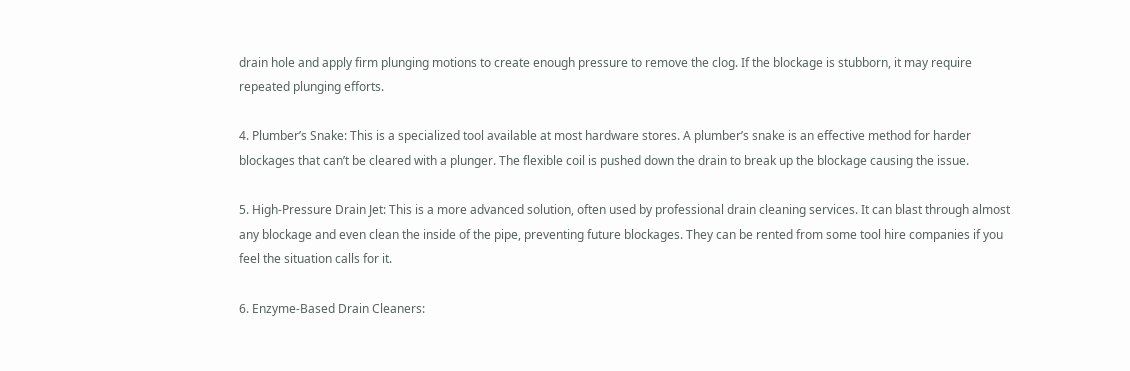drain hole and apply firm plunging motions to create enough pressure to remove the clog. If the blockage is stubborn, it may require repeated plunging efforts.

4. Plumber’s Snake: This is a specialized tool available at most hardware stores. A plumber’s snake is an effective method for harder blockages that can’t be cleared with a plunger. The flexible coil is pushed down the drain to break up the blockage causing the issue.

5. High-Pressure Drain Jet: This is a more advanced solution, often used by professional drain cleaning services. It can blast through almost any blockage and even clean the inside of the pipe, preventing future blockages. They can be rented from some tool hire companies if you feel the situation calls for it.

6. Enzyme-Based Drain Cleaners: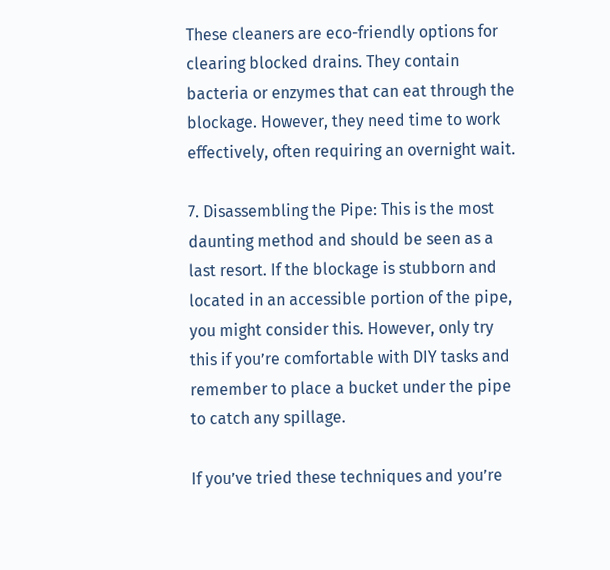These cleaners are eco-friendly options for clearing blocked drains. They contain bacteria or enzymes that can eat through the blockage. However, they need time to work effectively, often requiring an overnight wait.

7. Disassembling the Pipe: This is the most daunting method and should be seen as a last resort. If the blockage is stubborn and located in an accessible portion of the pipe, you might consider this. However, only try this if you’re comfortable with DIY tasks and remember to place a bucket under the pipe to catch any spillage.

If you’ve tried these techniques and you’re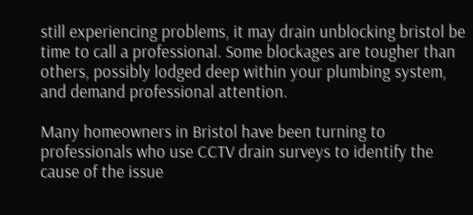still experiencing problems, it may drain unblocking bristol be time to call a professional. Some blockages are tougher than others, possibly lodged deep within your plumbing system, and demand professional attention.

Many homeowners in Bristol have been turning to professionals who use CCTV drain surveys to identify the cause of the issue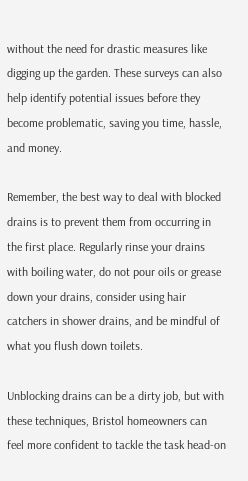without the need for drastic measures like digging up the garden. These surveys can also help identify potential issues before they become problematic, saving you time, hassle, and money.

Remember, the best way to deal with blocked drains is to prevent them from occurring in the first place. Regularly rinse your drains with boiling water, do not pour oils or grease down your drains, consider using hair catchers in shower drains, and be mindful of what you flush down toilets.

Unblocking drains can be a dirty job, but with these techniques, Bristol homeowners can feel more confident to tackle the task head-on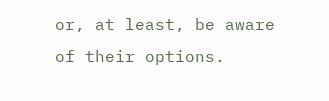or, at least, be aware of their options.